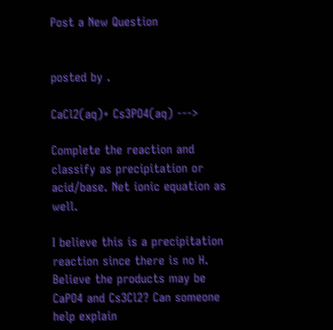Post a New Question


posted by .

CaCl2(aq)+ Cs3PO4(aq) --->

Complete the reaction and classify as precipitation or acid/base. Net ionic equation as well.

I believe this is a precipitation reaction since there is no H. Believe the products may be CaPO4 and Cs3Cl2? Can someone help explain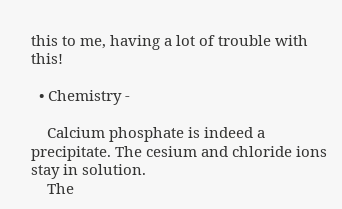this to me, having a lot of trouble with this!

  • Chemistry -

    Calcium phosphate is indeed a precipitate. The cesium and chloride ions stay in solution.
    The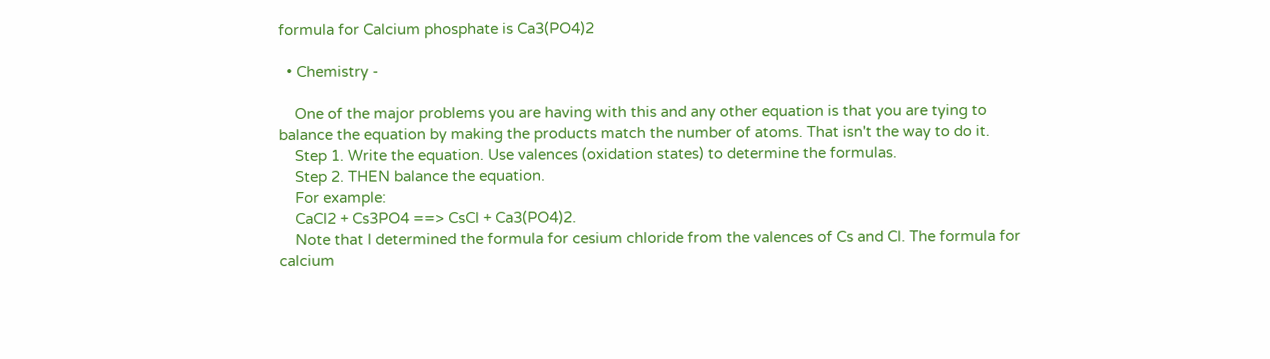formula for Calcium phosphate is Ca3(PO4)2

  • Chemistry -

    One of the major problems you are having with this and any other equation is that you are tying to balance the equation by making the products match the number of atoms. That isn't the way to do it.
    Step 1. Write the equation. Use valences (oxidation states) to determine the formulas.
    Step 2. THEN balance the equation.
    For example:
    CaCl2 + Cs3PO4 ==> CsCl + Ca3(PO4)2.
    Note that I determined the formula for cesium chloride from the valences of Cs and Cl. The formula for calcium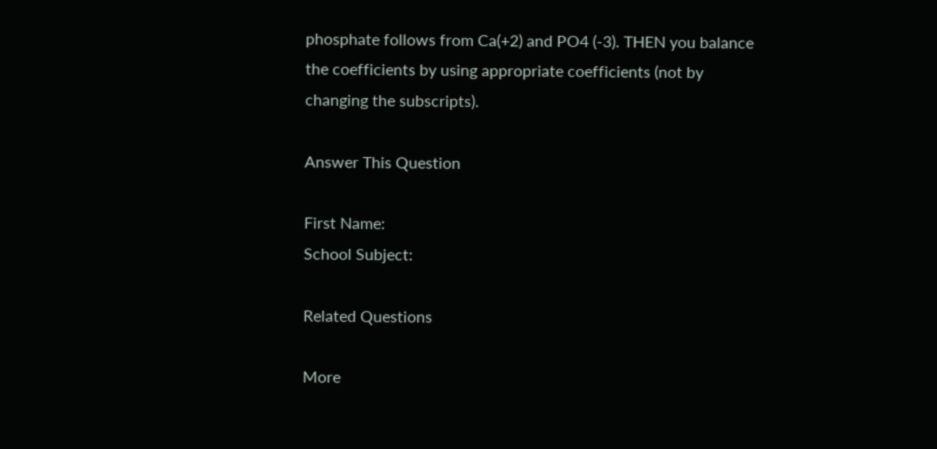phosphate follows from Ca(+2) and PO4 (-3). THEN you balance the coefficients by using appropriate coefficients (not by changing the subscripts).

Answer This Question

First Name:
School Subject:

Related Questions

More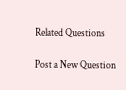Related Questions

Post a New Question